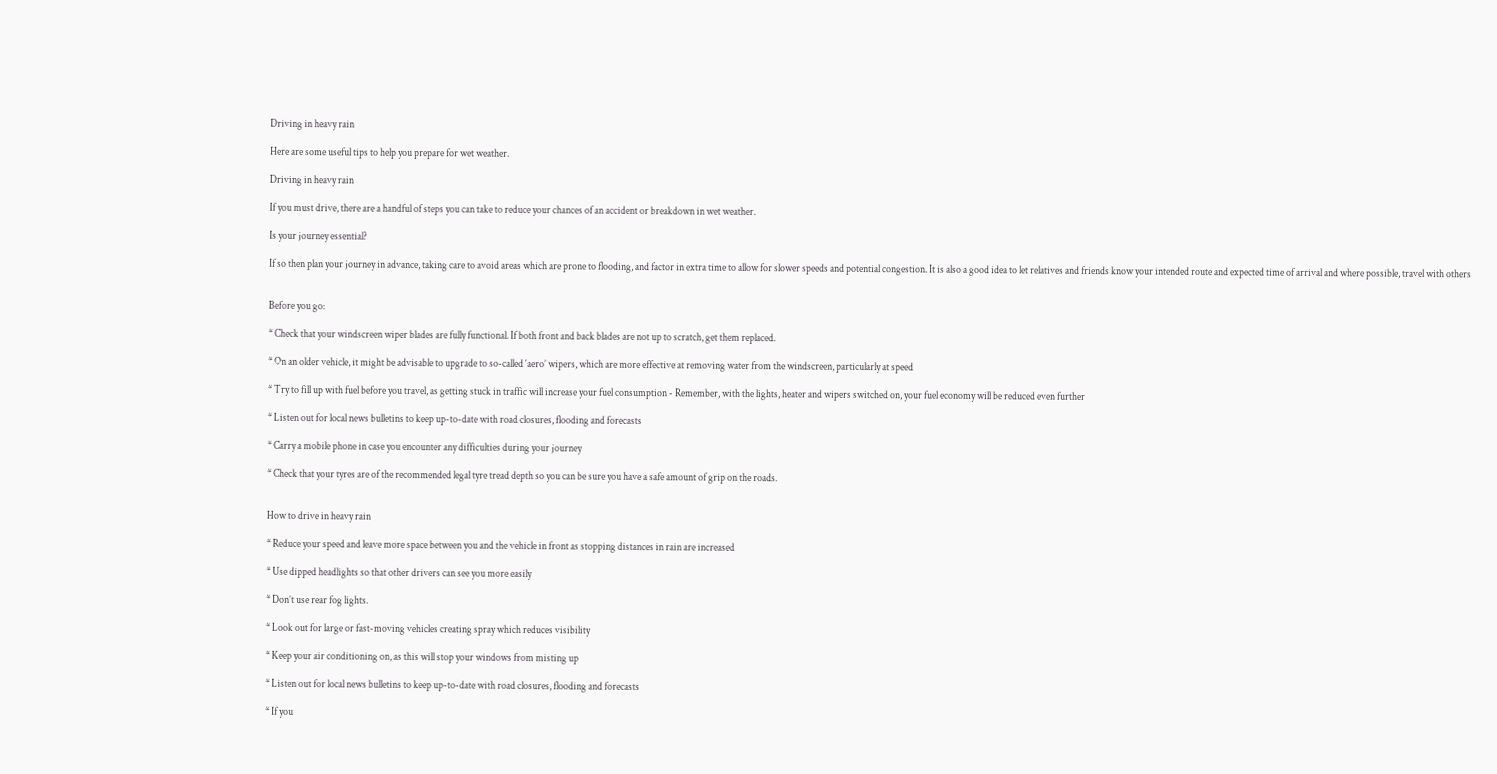Driving in heavy rain

Here are some useful tips to help you prepare for wet weather.

Driving in heavy rain

If you must drive, there are a handful of steps you can take to reduce your chances of an accident or breakdown in wet weather.

Is your journey essential?

If so then plan your journey in advance, taking care to avoid areas which are prone to flooding, and factor in extra time to allow for slower speeds and potential congestion. It is also a good idea to let relatives and friends know your intended route and expected time of arrival and where possible, travel with others


Before you go:

* Check that your windscreen wiper blades are fully functional. If both front and back blades are not up to scratch, get them replaced.

* On an older vehicle, it might be advisable to upgrade to so-called ‘aero’ wipers, which are more effective at removing water from the windscreen, particularly at speed

* Try to fill up with fuel before you travel, as getting stuck in traffic will increase your fuel consumption - Remember, with the lights, heater and wipers switched on, your fuel economy will be reduced even further

* Listen out for local news bulletins to keep up-to-date with road closures, flooding and forecasts

* Carry a mobile phone in case you encounter any difficulties during your journey

* Check that your tyres are of the recommended legal tyre tread depth so you can be sure you have a safe amount of grip on the roads.


How to drive in heavy rain

* Reduce your speed and leave more space between you and the vehicle in front as stopping distances in rain are increased

* Use dipped headlights so that other drivers can see you more easily

* Don’t use rear fog lights.

* Look out for large or fast-moving vehicles creating spray which reduces visibility

* Keep your air conditioning on, as this will stop your windows from misting up

* Listen out for local news bulletins to keep up-to-date with road closures, flooding and forecasts

* If you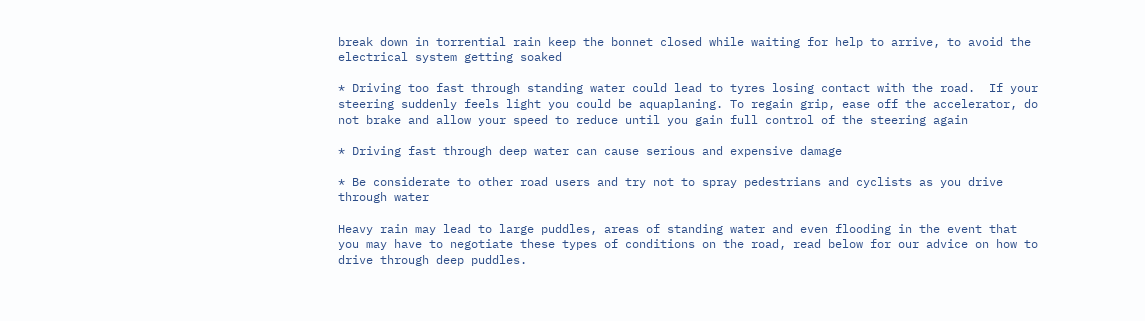break down in torrential rain keep the bonnet closed while waiting for help to arrive, to avoid the electrical system getting soaked

* Driving too fast through standing water could lead to tyres losing contact with the road.  If your steering suddenly feels light you could be aquaplaning. To regain grip, ease off the accelerator, do not brake and allow your speed to reduce until you gain full control of the steering again

* Driving fast through deep water can cause serious and expensive damage

* Be considerate to other road users and try not to spray pedestrians and cyclists as you drive through water

Heavy rain may lead to large puddles, areas of standing water and even flooding in the event that you may have to negotiate these types of conditions on the road, read below for our advice on how to drive through deep puddles.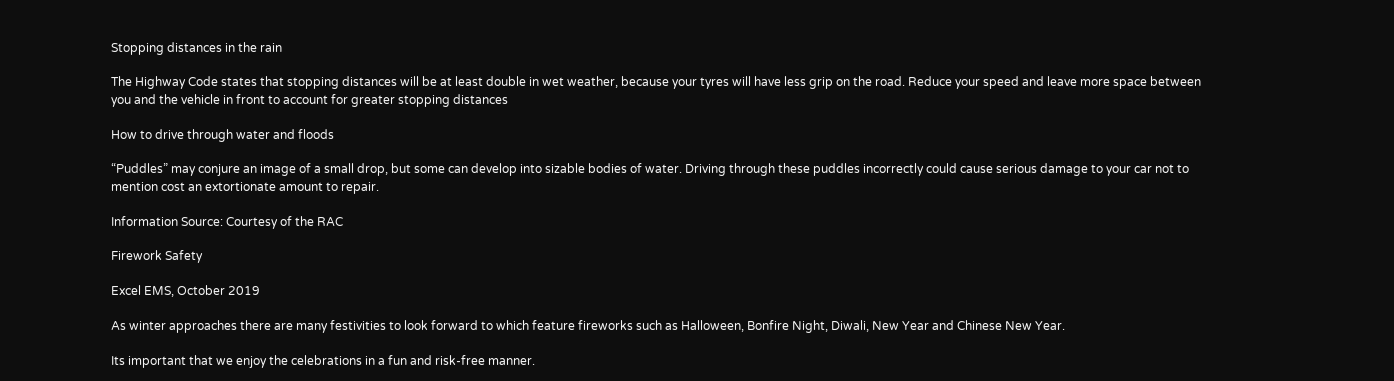Stopping distances in the rain

The Highway Code states that stopping distances will be at least double in wet weather, because your tyres will have less grip on the road. Reduce your speed and leave more space between you and the vehicle in front to account for greater stopping distances

How to drive through water and floods

“Puddles” may conjure an image of a small drop, but some can develop into sizable bodies of water. Driving through these puddles incorrectly could cause serious damage to your car not to mention cost an extortionate amount to repair.

Information Source: Courtesy of the RAC

Firework Safety

Excel EMS, October 2019

As winter approaches there are many festivities to look forward to which feature fireworks such as Halloween, Bonfire Night, Diwali, New Year and Chinese New Year.

Its important that we enjoy the celebrations in a fun and risk-free manner.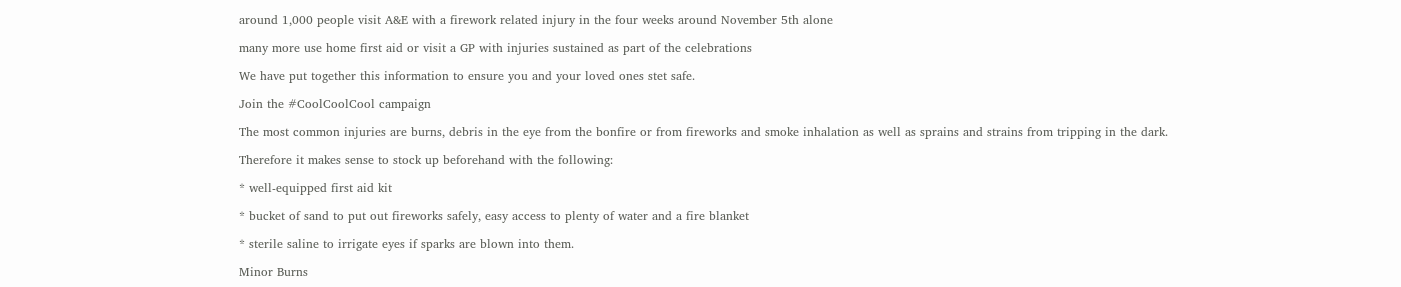around 1,000 people visit A&E with a firework related injury in the four weeks around November 5th alone

many more use home first aid or visit a GP with injuries sustained as part of the celebrations

We have put together this information to ensure you and your loved ones stet safe.

Join the #CoolCoolCool campaign

The most common injuries are burns, debris in the eye from the bonfire or from fireworks and smoke inhalation as well as sprains and strains from tripping in the dark.

Therefore it makes sense to stock up beforehand with the following:

* well-equipped first aid kit

* bucket of sand to put out fireworks safely, easy access to plenty of water and a fire blanket

* sterile saline to irrigate eyes if sparks are blown into them.

Minor Burns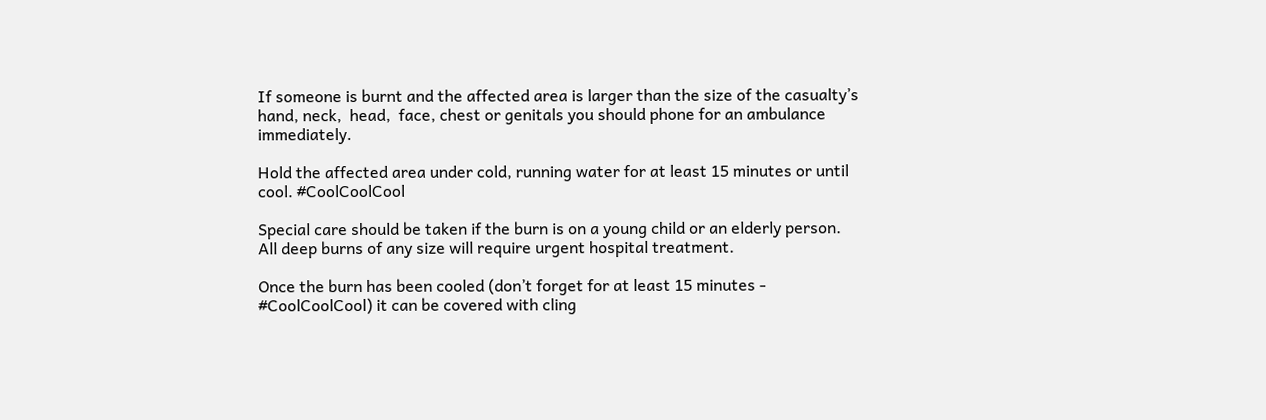If someone is burnt and the affected area is larger than the size of the casualty’s hand, neck,  head,  face, chest or genitals you should phone for an ambulance immediately.

Hold the affected area under cold, running water for at least 15 minutes or until cool. #CoolCoolCool

Special care should be taken if the burn is on a young child or an elderly person. All deep burns of any size will require urgent hospital treatment.

Once the burn has been cooled (don’t forget for at least 15 minutes - #CoolCoolCool) it can be covered with cling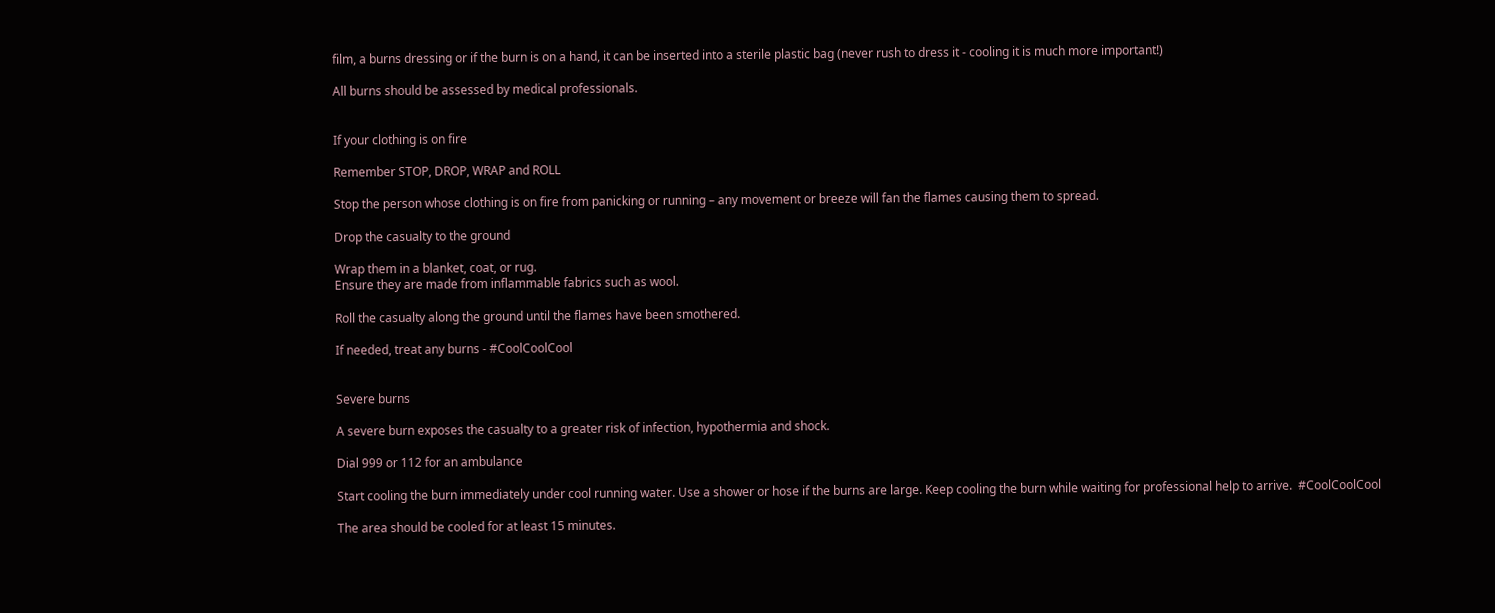film, a burns dressing or if the burn is on a hand, it can be inserted into a sterile plastic bag (never rush to dress it - cooling it is much more important!)

All burns should be assessed by medical professionals.


If your clothing is on fire

Remember STOP, DROP, WRAP and ROLL

Stop the person whose clothing is on fire from panicking or running – any movement or breeze will fan the flames causing them to spread.

Drop the casualty to the ground

Wrap them in a blanket, coat, or rug.
Ensure they are made from inflammable fabrics such as wool.

Roll the casualty along the ground until the flames have been smothered.

If needed, treat any burns - #CoolCoolCool


Severe burns

A severe burn exposes the casualty to a greater risk of infection, hypothermia and shock.

Dial 999 or 112 for an ambulance

Start cooling the burn immediately under cool running water. Use a shower or hose if the burns are large. Keep cooling the burn while waiting for professional help to arrive.  #CoolCoolCool

The area should be cooled for at least 15 minutes.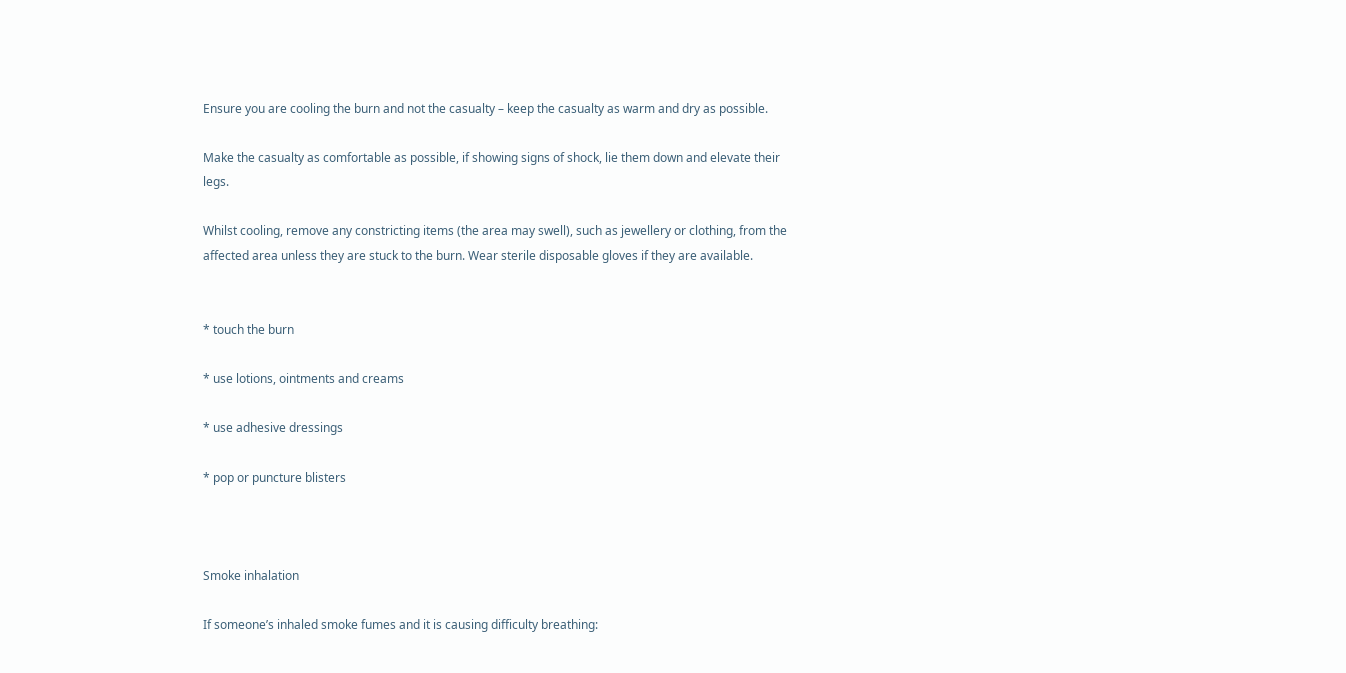Ensure you are cooling the burn and not the casualty – keep the casualty as warm and dry as possible.

Make the casualty as comfortable as possible, if showing signs of shock, lie them down and elevate their legs.

Whilst cooling, remove any constricting items (the area may swell), such as jewellery or clothing, from the affected area unless they are stuck to the burn. Wear sterile disposable gloves if they are available.


* touch the burn

* use lotions, ointments and creams

* use adhesive dressings

* pop or puncture blisters



Smoke inhalation

If someone’s inhaled smoke fumes and it is causing difficulty breathing: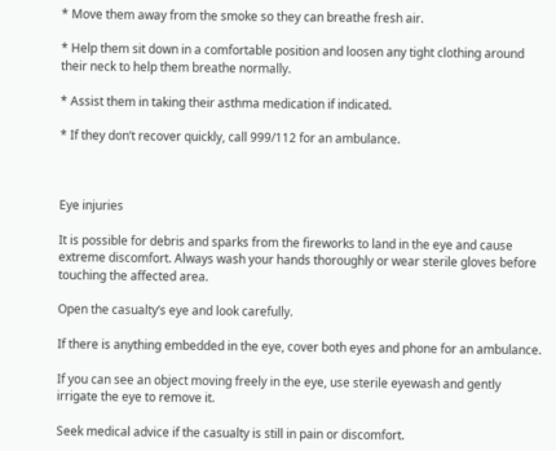* Move them away from the smoke so they can breathe fresh air.

* Help them sit down in a comfortable position and loosen any tight clothing around their neck to help them breathe normally.

* Assist them in taking their asthma medication if indicated.

* If they don’t recover quickly, call 999/112 for an ambulance.



Eye injuries

It is possible for debris and sparks from the fireworks to land in the eye and cause extreme discomfort. Always wash your hands thoroughly or wear sterile gloves before touching the affected area.

Open the casualty’s eye and look carefully.

If there is anything embedded in the eye, cover both eyes and phone for an ambulance.

If you can see an object moving freely in the eye, use sterile eyewash and gently irrigate the eye to remove it.

Seek medical advice if the casualty is still in pain or discomfort.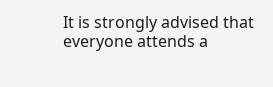It is strongly advised that everyone attends a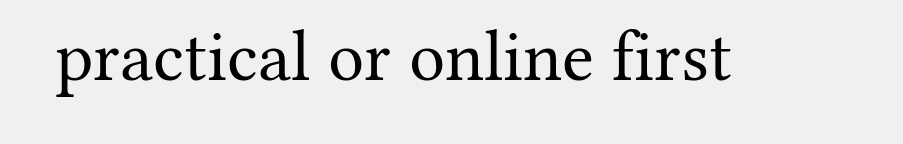practical or online first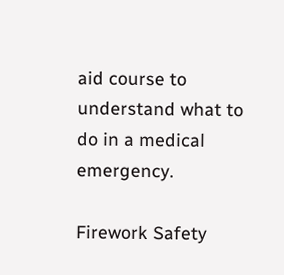aid course to understand what to do in a medical emergency.

Firework Safety